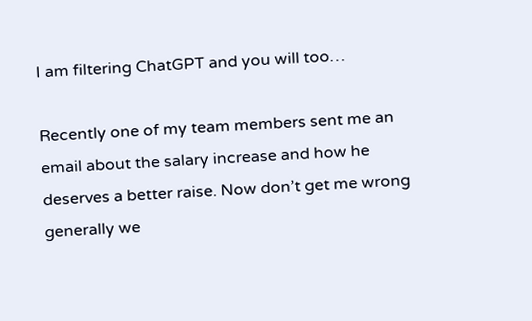I am filtering ChatGPT and you will too…

Recently one of my team members sent me an email about the salary increase and how he deserves a better raise. Now don’t get me wrong generally we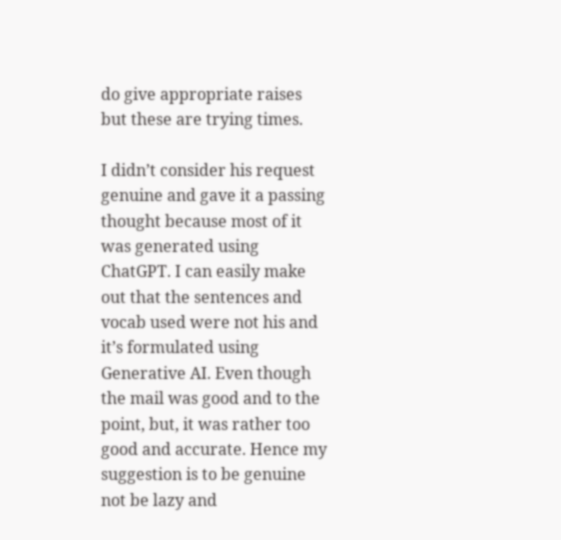do give appropriate raises but these are trying times.

I didn’t consider his request genuine and gave it a passing thought because most of it was generated using ChatGPT. I can easily make out that the sentences and vocab used were not his and it’s formulated using Generative AI. Even though the mail was good and to the point, but, it was rather too good and accurate. Hence my suggestion is to be genuine not be lazy and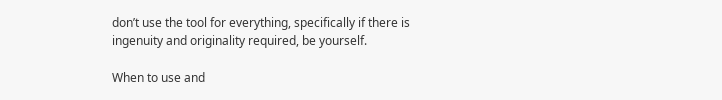don’t use the tool for everything, specifically if there is ingenuity and originality required, be yourself.

When to use and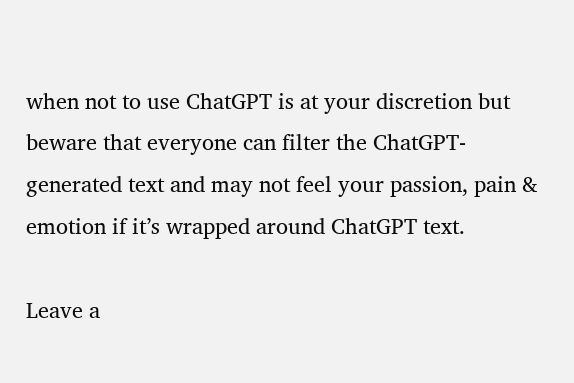when not to use ChatGPT is at your discretion but beware that everyone can filter the ChatGPT-generated text and may not feel your passion, pain & emotion if it’s wrapped around ChatGPT text.

Leave a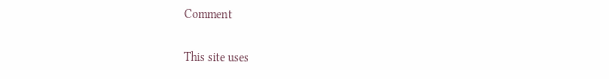Comment

This site uses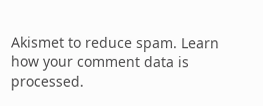Akismet to reduce spam. Learn how your comment data is processed.